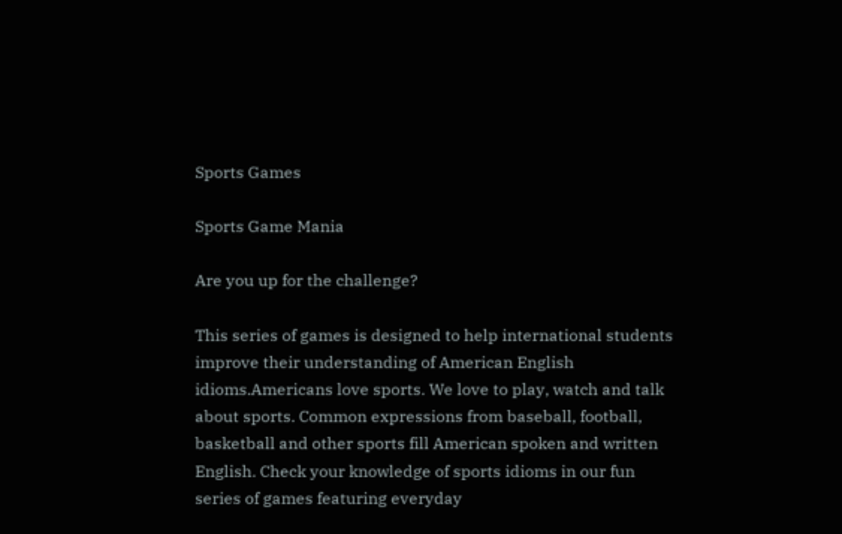Sports Games

Sports Game Mania

Are you up for the challenge?

This series of games is designed to help international students improve their understanding of American English idioms.Americans love sports. We love to play, watch and talk about sports. Common expressions from baseball, football, basketball and other sports fill American spoken and written English. Check your knowledge of sports idioms in our fun series of games featuring everyday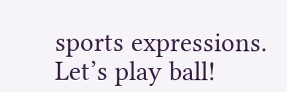sports expressions. Let’s play ball!